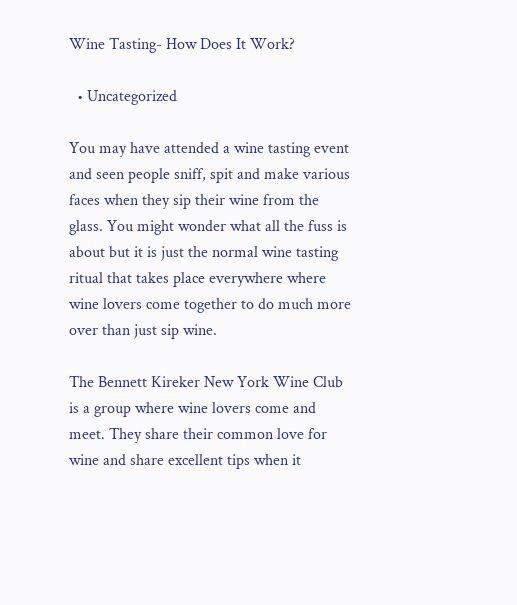Wine Tasting- How Does It Work?

  • Uncategorized

You may have attended a wine tasting event and seen people sniff, spit and make various faces when they sip their wine from the glass. You might wonder what all the fuss is about but it is just the normal wine tasting ritual that takes place everywhere where wine lovers come together to do much more over than just sip wine.

The Bennett Kireker New York Wine Club is a group where wine lovers come and meet. They share their common love for wine and share excellent tips when it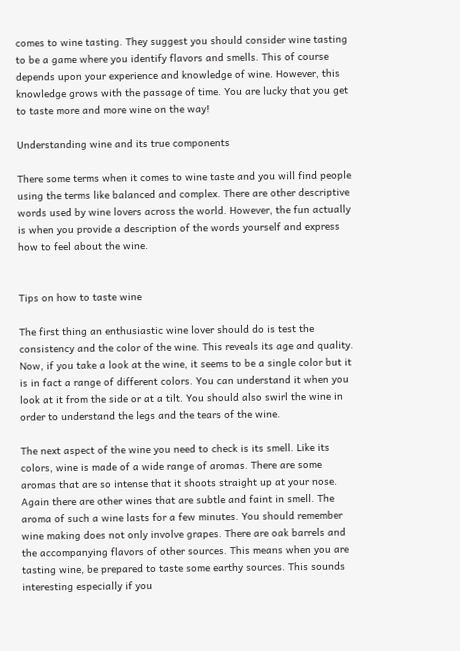comes to wine tasting. They suggest you should consider wine tasting to be a game where you identify flavors and smells. This of course depends upon your experience and knowledge of wine. However, this knowledge grows with the passage of time. You are lucky that you get to taste more and more wine on the way!

Understanding wine and its true components

There some terms when it comes to wine taste and you will find people using the terms like balanced and complex. There are other descriptive words used by wine lovers across the world. However, the fun actually is when you provide a description of the words yourself and express how to feel about the wine.


Tips on how to taste wine

The first thing an enthusiastic wine lover should do is test the consistency and the color of the wine. This reveals its age and quality. Now, if you take a look at the wine, it seems to be a single color but it is in fact a range of different colors. You can understand it when you look at it from the side or at a tilt. You should also swirl the wine in order to understand the legs and the tears of the wine.

The next aspect of the wine you need to check is its smell. Like its colors, wine is made of a wide range of aromas. There are some aromas that are so intense that it shoots straight up at your nose. Again there are other wines that are subtle and faint in smell. The aroma of such a wine lasts for a few minutes. You should remember wine making does not only involve grapes. There are oak barrels and the accompanying flavors of other sources. This means when you are tasting wine, be prepared to taste some earthy sources. This sounds interesting especially if you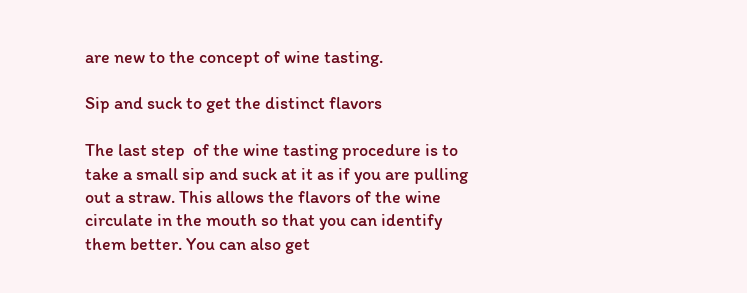are new to the concept of wine tasting.

Sip and suck to get the distinct flavors

The last step  of the wine tasting procedure is to take a small sip and suck at it as if you are pulling out a straw. This allows the flavors of the wine circulate in the mouth so that you can identify them better. You can also get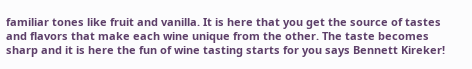familiar tones like fruit and vanilla. It is here that you get the source of tastes and flavors that make each wine unique from the other. The taste becomes sharp and it is here the fun of wine tasting starts for you says Bennett Kireker!